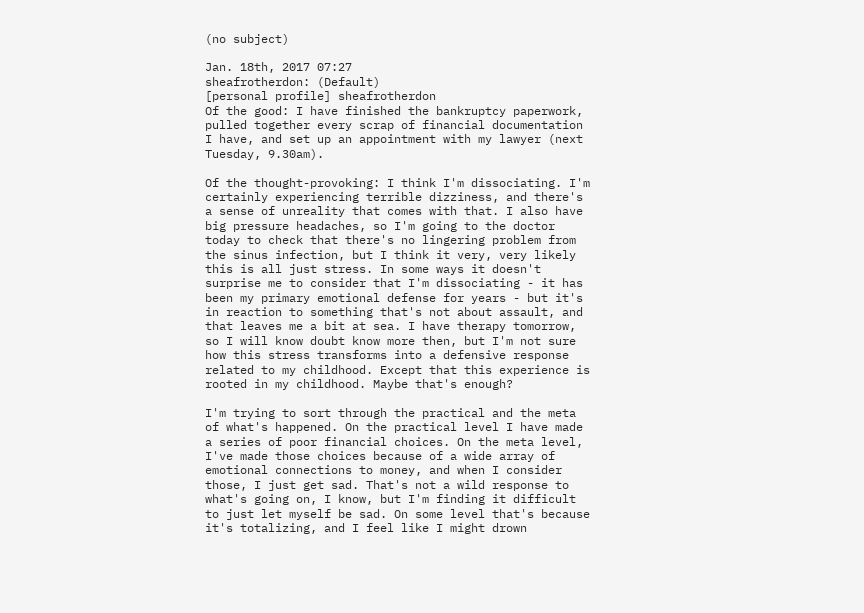(no subject)

Jan. 18th, 2017 07:27
sheafrotherdon: (Default)
[personal profile] sheafrotherdon
Of the good: I have finished the bankruptcy paperwork, pulled together every scrap of financial documentation I have, and set up an appointment with my lawyer (next Tuesday, 9.30am).

Of the thought-provoking: I think I'm dissociating. I'm certainly experiencing terrible dizziness, and there's a sense of unreality that comes with that. I also have big pressure headaches, so I'm going to the doctor today to check that there's no lingering problem from the sinus infection, but I think it very, very likely this is all just stress. In some ways it doesn't surprise me to consider that I'm dissociating - it has been my primary emotional defense for years - but it's in reaction to something that's not about assault, and that leaves me a bit at sea. I have therapy tomorrow, so I will know doubt know more then, but I'm not sure how this stress transforms into a defensive response related to my childhood. Except that this experience is rooted in my childhood. Maybe that's enough?

I'm trying to sort through the practical and the meta of what's happened. On the practical level I have made a series of poor financial choices. On the meta level, I've made those choices because of a wide array of emotional connections to money, and when I consider those, I just get sad. That's not a wild response to what's going on, I know, but I'm finding it difficult to just let myself be sad. On some level that's because it's totalizing, and I feel like I might drown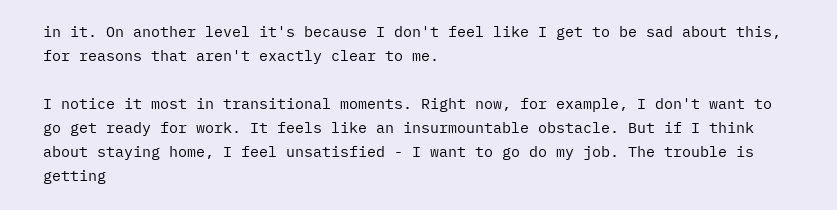in it. On another level it's because I don't feel like I get to be sad about this, for reasons that aren't exactly clear to me.

I notice it most in transitional moments. Right now, for example, I don't want to go get ready for work. It feels like an insurmountable obstacle. But if I think about staying home, I feel unsatisfied - I want to go do my job. The trouble is getting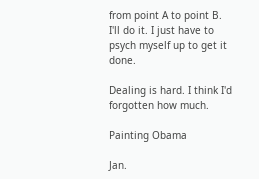from point A to point B. I'll do it. I just have to psych myself up to get it done.

Dealing is hard. I think I'd forgotten how much.

Painting Obama

Jan.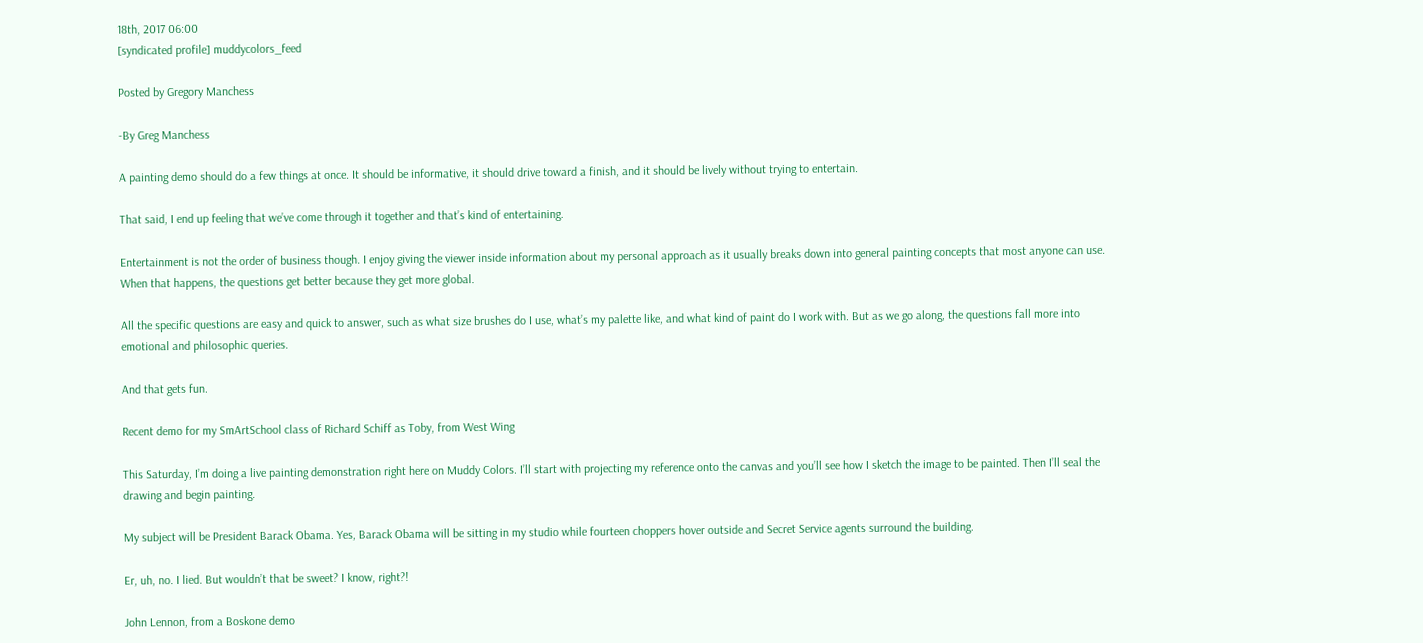18th, 2017 06:00
[syndicated profile] muddycolors_feed

Posted by Gregory Manchess

-By Greg Manchess

A painting demo should do a few things at once. It should be informative, it should drive toward a finish, and it should be lively without trying to entertain.

That said, I end up feeling that we’ve come through it together and that’s kind of entertaining.

Entertainment is not the order of business though. I enjoy giving the viewer inside information about my personal approach as it usually breaks down into general painting concepts that most anyone can use. When that happens, the questions get better because they get more global.

All the specific questions are easy and quick to answer, such as what size brushes do I use, what’s my palette like, and what kind of paint do I work with. But as we go along, the questions fall more into emotional and philosophic queries.

And that gets fun.

Recent demo for my SmArtSchool class of Richard Schiff as Toby, from West Wing

This Saturday, I’m doing a live painting demonstration right here on Muddy Colors. I’ll start with projecting my reference onto the canvas and you’ll see how I sketch the image to be painted. Then I’ll seal the drawing and begin painting.

My subject will be President Barack Obama. Yes, Barack Obama will be sitting in my studio while fourteen choppers hover outside and Secret Service agents surround the building.

Er, uh, no. I lied. But wouldn’t that be sweet? I know, right?!

John Lennon, from a Boskone demo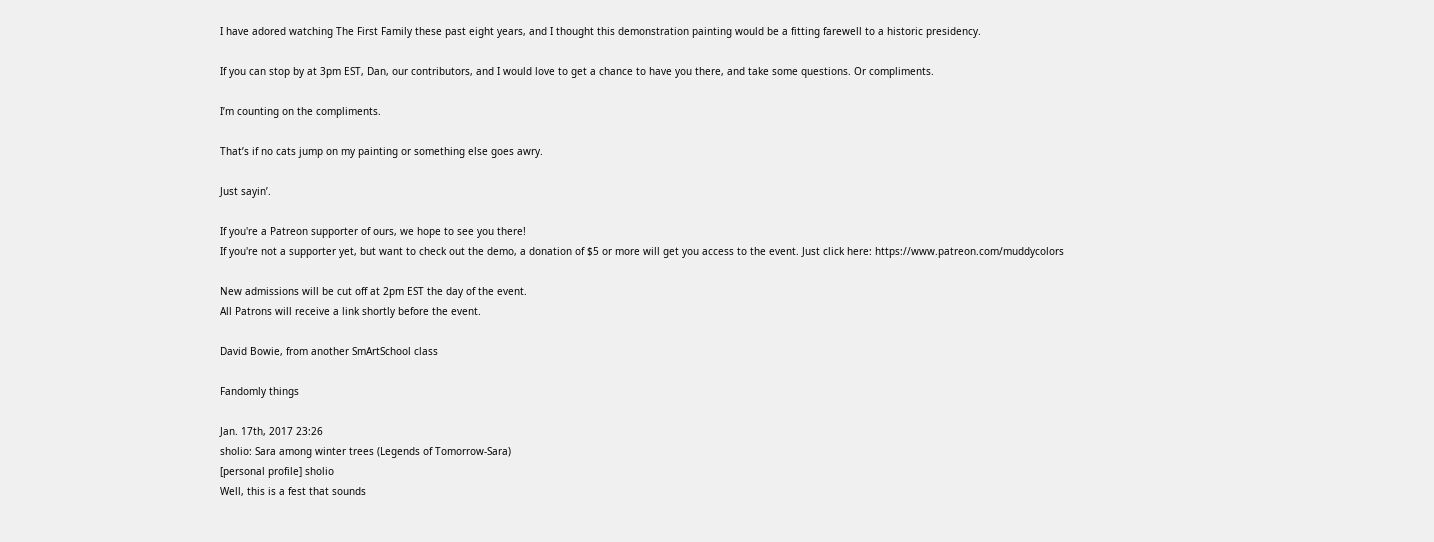I have adored watching The First Family these past eight years, and I thought this demonstration painting would be a fitting farewell to a historic presidency.

If you can stop by at 3pm EST, Dan, our contributors, and I would love to get a chance to have you there, and take some questions. Or compliments.

I’m counting on the compliments.

That’s if no cats jump on my painting or something else goes awry.

Just sayin’.

If you're a Patreon supporter of ours, we hope to see you there!
If you're not a supporter yet, but want to check out the demo, a donation of $5 or more will get you access to the event. Just click here: https://www.patreon.com/muddycolors

New admissions will be cut off at 2pm EST the day of the event.
All Patrons will receive a link shortly before the event.

David Bowie, from another SmArtSchool class

Fandomly things

Jan. 17th, 2017 23:26
sholio: Sara among winter trees (Legends of Tomorrow-Sara)
[personal profile] sholio
Well, this is a fest that sounds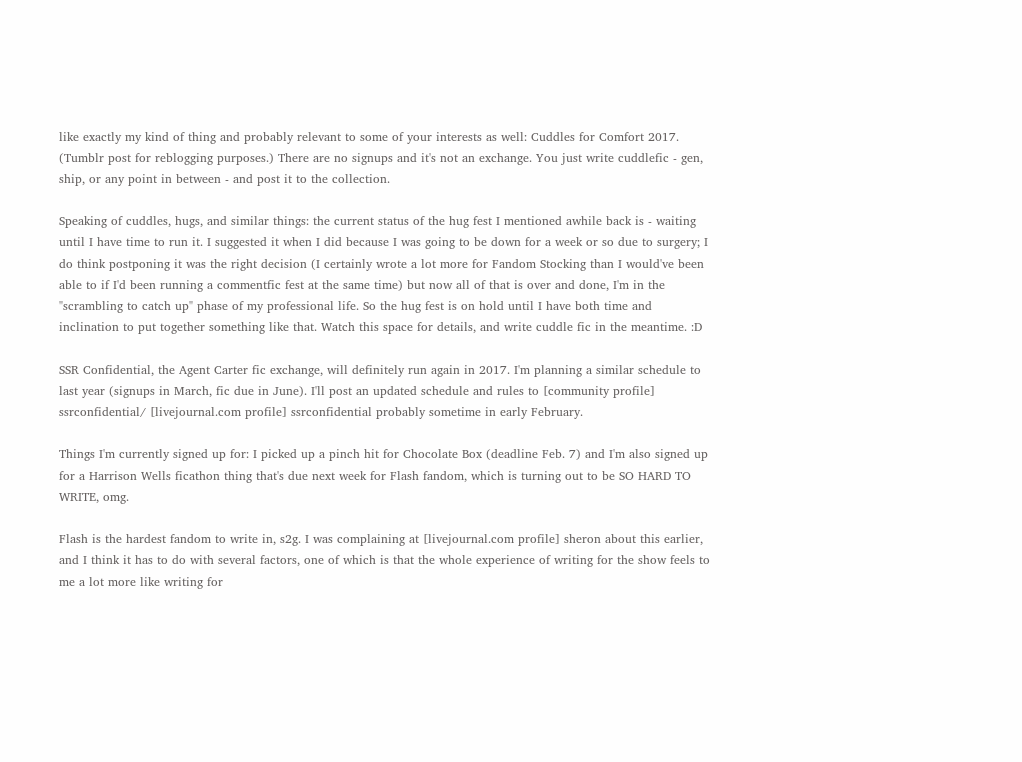like exactly my kind of thing and probably relevant to some of your interests as well: Cuddles for Comfort 2017. (Tumblr post for reblogging purposes.) There are no signups and it's not an exchange. You just write cuddlefic - gen, ship, or any point in between - and post it to the collection.

Speaking of cuddles, hugs, and similar things: the current status of the hug fest I mentioned awhile back is - waiting until I have time to run it. I suggested it when I did because I was going to be down for a week or so due to surgery; I do think postponing it was the right decision (I certainly wrote a lot more for Fandom Stocking than I would've been able to if I'd been running a commentfic fest at the same time) but now all of that is over and done, I'm in the "scrambling to catch up" phase of my professional life. So the hug fest is on hold until I have both time and inclination to put together something like that. Watch this space for details, and write cuddle fic in the meantime. :D

SSR Confidential, the Agent Carter fic exchange, will definitely run again in 2017. I'm planning a similar schedule to last year (signups in March, fic due in June). I'll post an updated schedule and rules to [community profile] ssrconfidential/ [livejournal.com profile] ssrconfidential probably sometime in early February.

Things I'm currently signed up for: I picked up a pinch hit for Chocolate Box (deadline Feb. 7) and I'm also signed up for a Harrison Wells ficathon thing that's due next week for Flash fandom, which is turning out to be SO HARD TO WRITE, omg.

Flash is the hardest fandom to write in, s2g. I was complaining at [livejournal.com profile] sheron about this earlier, and I think it has to do with several factors, one of which is that the whole experience of writing for the show feels to me a lot more like writing for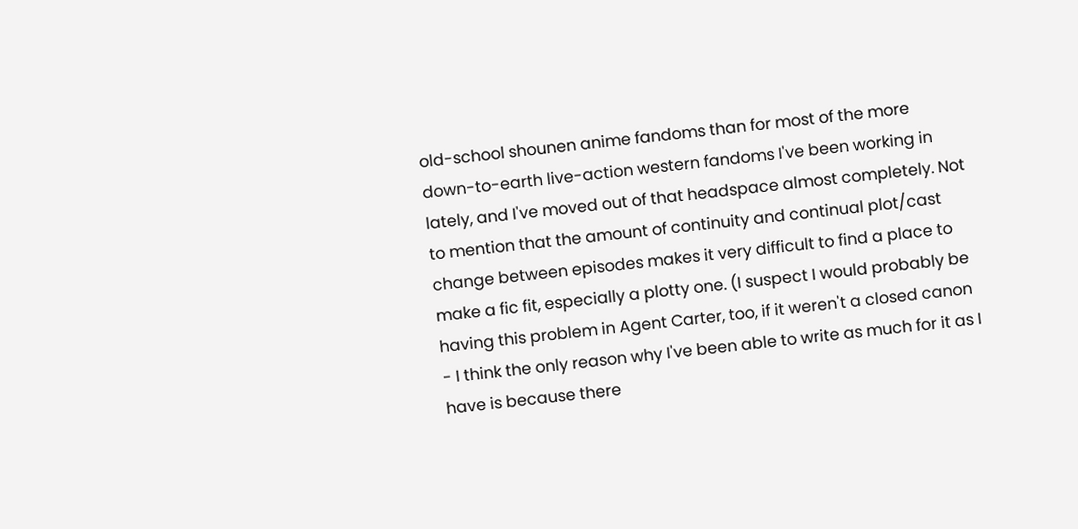old-school shounen anime fandoms than for most of the more down-to-earth live-action western fandoms I've been working in lately, and I've moved out of that headspace almost completely. Not to mention that the amount of continuity and continual plot/cast change between episodes makes it very difficult to find a place to make a fic fit, especially a plotty one. (I suspect I would probably be having this problem in Agent Carter, too, if it weren't a closed canon - I think the only reason why I've been able to write as much for it as I have is because there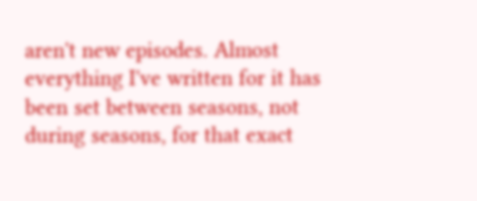aren't new episodes. Almost everything I've written for it has been set between seasons, not during seasons, for that exact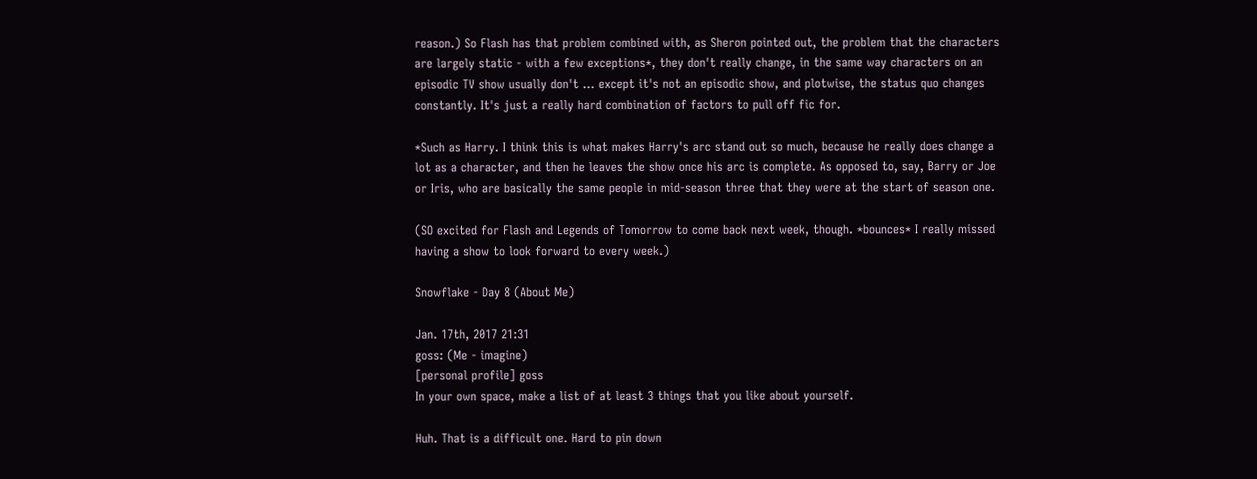reason.) So Flash has that problem combined with, as Sheron pointed out, the problem that the characters are largely static - with a few exceptions*, they don't really change, in the same way characters on an episodic TV show usually don't ... except it's not an episodic show, and plotwise, the status quo changes constantly. It's just a really hard combination of factors to pull off fic for.

*Such as Harry. I think this is what makes Harry's arc stand out so much, because he really does change a lot as a character, and then he leaves the show once his arc is complete. As opposed to, say, Barry or Joe or Iris, who are basically the same people in mid-season three that they were at the start of season one.

(SO excited for Flash and Legends of Tomorrow to come back next week, though. *bounces* I really missed having a show to look forward to every week.)

Snowflake - Day 8 (About Me)

Jan. 17th, 2017 21:31
goss: (Me - imagine)
[personal profile] goss
In your own space, make a list of at least 3 things that you like about yourself.

Huh. That is a difficult one. Hard to pin down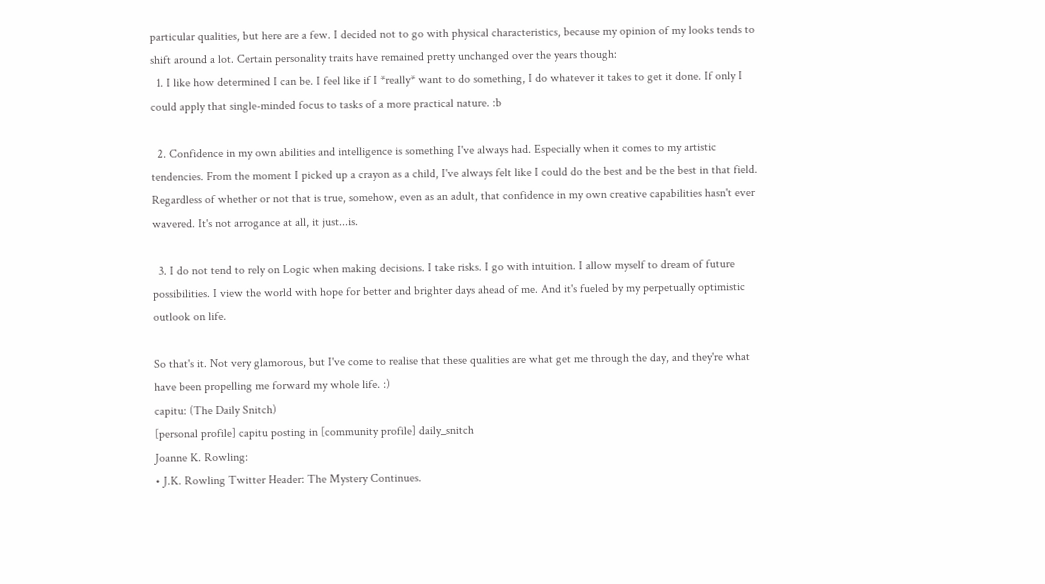particular qualities, but here are a few. I decided not to go with physical characteristics, because my opinion of my looks tends to shift around a lot. Certain personality traits have remained pretty unchanged over the years though:
  1. I like how determined I can be. I feel like if I *really* want to do something, I do whatever it takes to get it done. If only I could apply that single-minded focus to tasks of a more practical nature. :b

  2. Confidence in my own abilities and intelligence is something I've always had. Especially when it comes to my artistic tendencies. From the moment I picked up a crayon as a child, I've always felt like I could do the best and be the best in that field. Regardless of whether or not that is true, somehow, even as an adult, that confidence in my own creative capabilities hasn't ever wavered. It's not arrogance at all, it just...is.

  3. I do not tend to rely on Logic when making decisions. I take risks. I go with intuition. I allow myself to dream of future possibilities. I view the world with hope for better and brighter days ahead of me. And it's fueled by my perpetually optimistic outlook on life.

So that's it. Not very glamorous, but I've come to realise that these qualities are what get me through the day, and they're what have been propelling me forward my whole life. :)
capitu: (The Daily Snitch)
[personal profile] capitu posting in [community profile] daily_snitch
Joanne K. Rowling:
• J.K. Rowling Twitter Header: The Mystery Continues.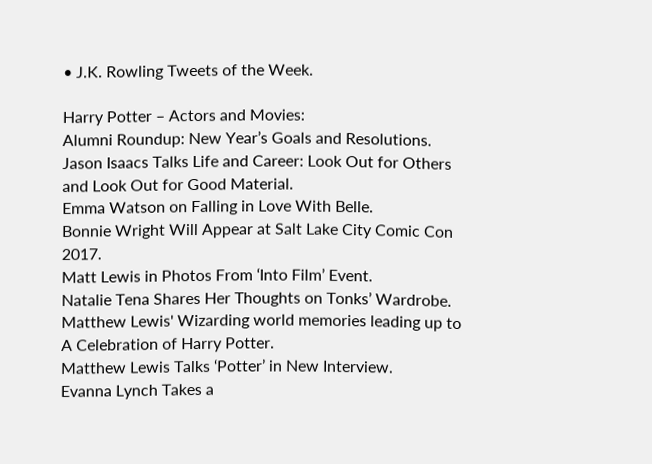• J.K. Rowling Tweets of the Week.

Harry Potter – Actors and Movies:
Alumni Roundup: New Year’s Goals and Resolutions.
Jason Isaacs Talks Life and Career: Look Out for Others and Look Out for Good Material.
Emma Watson on Falling in Love With Belle.
Bonnie Wright Will Appear at Salt Lake City Comic Con 2017.
Matt Lewis in Photos From ‘Into Film’ Event.
Natalie Tena Shares Her Thoughts on Tonks’ Wardrobe.
Matthew Lewis' Wizarding world memories leading up to A Celebration of Harry Potter.
Matthew Lewis Talks ‘Potter’ in New Interview.
Evanna Lynch Takes a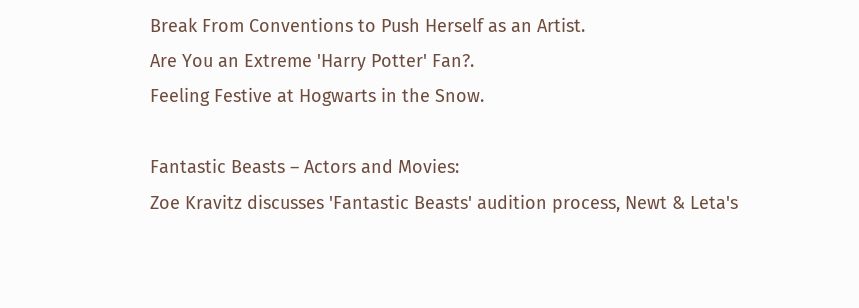Break From Conventions to Push Herself as an Artist.
Are You an Extreme 'Harry Potter' Fan?.
Feeling Festive at Hogwarts in the Snow.

Fantastic Beasts – Actors and Movies:
Zoe Kravitz discusses 'Fantastic Beasts' audition process, Newt & Leta's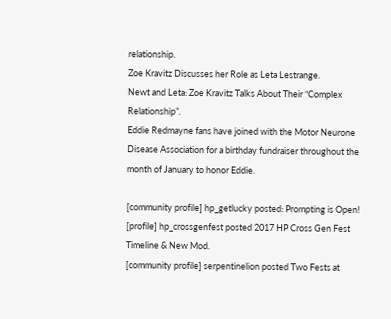relationship.
Zoe Kravitz Discusses her Role as Leta Lestrange.
Newt and Leta: Zoe Kravitz Talks About Their “Complex Relationship”.
Eddie Redmayne fans have joined with the Motor Neurone Disease Association for a birthday fundraiser throughout the month of January to honor Eddie.

[community profile] hp_getlucky posted: Prompting is Open!
[profile] hp_crossgenfest posted 2017 HP Cross Gen Fest Timeline & New Mod.
[community profile] serpentinelion posted Two Fests at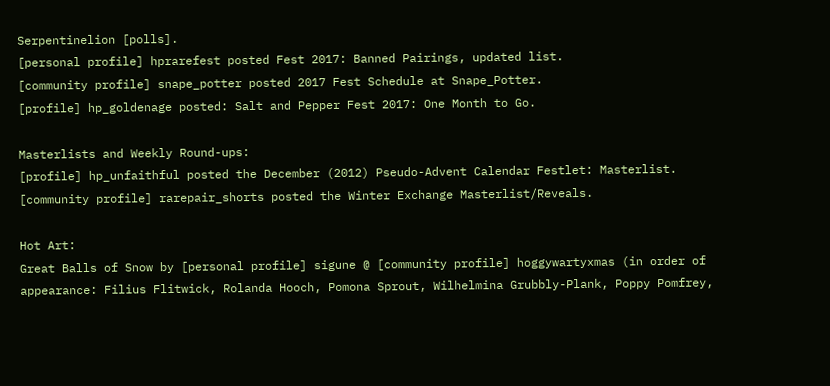Serpentinelion [polls].
[personal profile] hprarefest posted Fest 2017: Banned Pairings, updated list.
[community profile] snape_potter posted 2017 Fest Schedule at Snape_Potter.
[profile] hp_goldenage posted: Salt and Pepper Fest 2017: One Month to Go.

Masterlists and Weekly Round-ups:
[profile] hp_unfaithful posted the December (2012) Pseudo-Advent Calendar Festlet: Masterlist.
[community profile] rarepair_shorts posted the Winter Exchange Masterlist/Reveals.

Hot Art:
Great Balls of Snow by [personal profile] sigune @ [community profile] hoggywartyxmas (in order of appearance: Filius Flitwick, Rolanda Hooch, Pomona Sprout, Wilhelmina Grubbly-Plank, Poppy Pomfrey,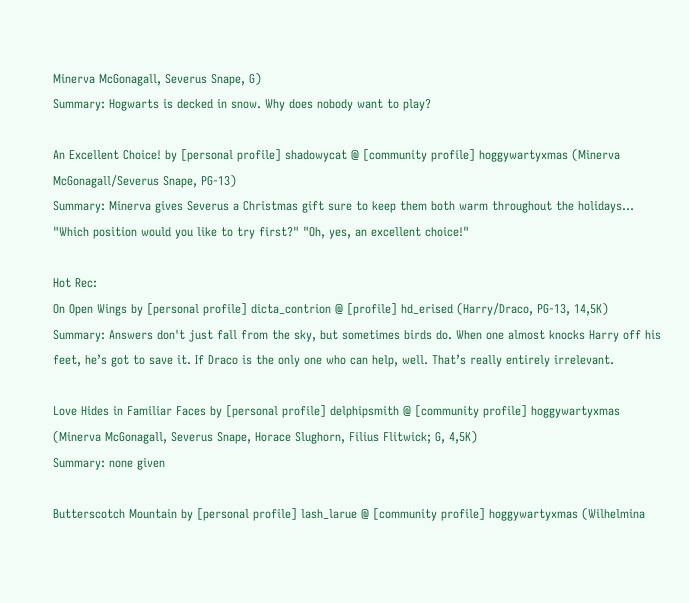Minerva McGonagall, Severus Snape, G)
Summary: Hogwarts is decked in snow. Why does nobody want to play?

An Excellent Choice! by [personal profile] shadowycat @ [community profile] hoggywartyxmas (Minerva McGonagall/Severus Snape, PG-13)
Summary: Minerva gives Severus a Christmas gift sure to keep them both warm throughout the holidays... "Which position would you like to try first?" "Oh, yes, an excellent choice!"

Hot Rec:
On Open Wings by [personal profile] dicta_contrion @ [profile] hd_erised (Harry/Draco, PG-13, 14,5K)
Summary: Answers don't just fall from the sky, but sometimes birds do. When one almost knocks Harry off his feet, he’s got to save it. If Draco is the only one who can help, well. That’s really entirely irrelevant.

Love Hides in Familiar Faces by [personal profile] delphipsmith @ [community profile] hoggywartyxmas (Minerva McGonagall, Severus Snape, Horace Slughorn, Filius Flitwick; G, 4,5K)
Summary: none given

Butterscotch Mountain by [personal profile] lash_larue @ [community profile] hoggywartyxmas (Wilhelmina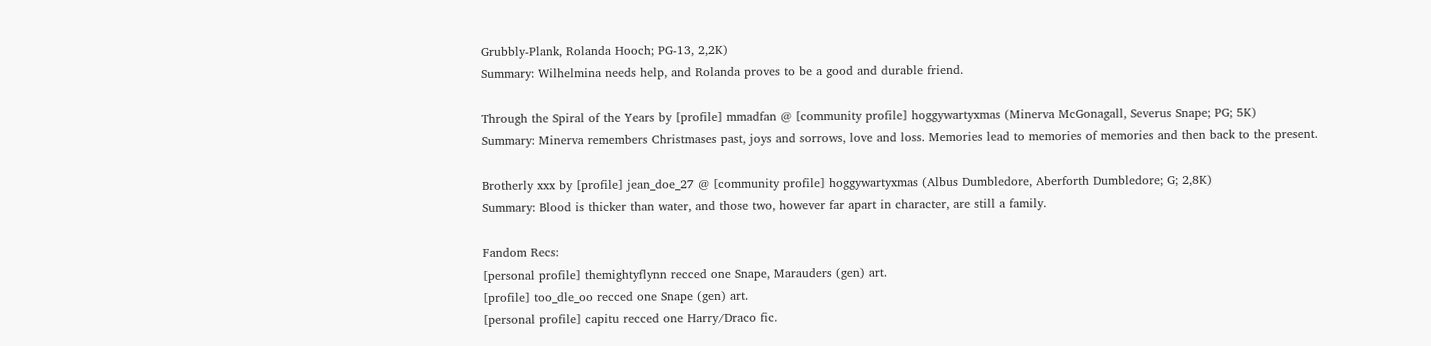Grubbly-Plank, Rolanda Hooch; PG-13, 2,2K)
Summary: Wilhelmina needs help, and Rolanda proves to be a good and durable friend.

Through the Spiral of the Years by [profile] mmadfan @ [community profile] hoggywartyxmas (Minerva McGonagall, Severus Snape; PG; 5K)
Summary: Minerva remembers Christmases past, joys and sorrows, love and loss. Memories lead to memories of memories and then back to the present.

Brotherly xxx by [profile] jean_doe_27 @ [community profile] hoggywartyxmas (Albus Dumbledore, Aberforth Dumbledore; G; 2,8K)
Summary: Blood is thicker than water, and those two, however far apart in character, are still a family.

Fandom Recs:
[personal profile] themightyflynn recced one Snape, Marauders (gen) art.
[profile] too_dle_oo recced one Snape (gen) art.
[personal profile] capitu recced one Harry/Draco fic.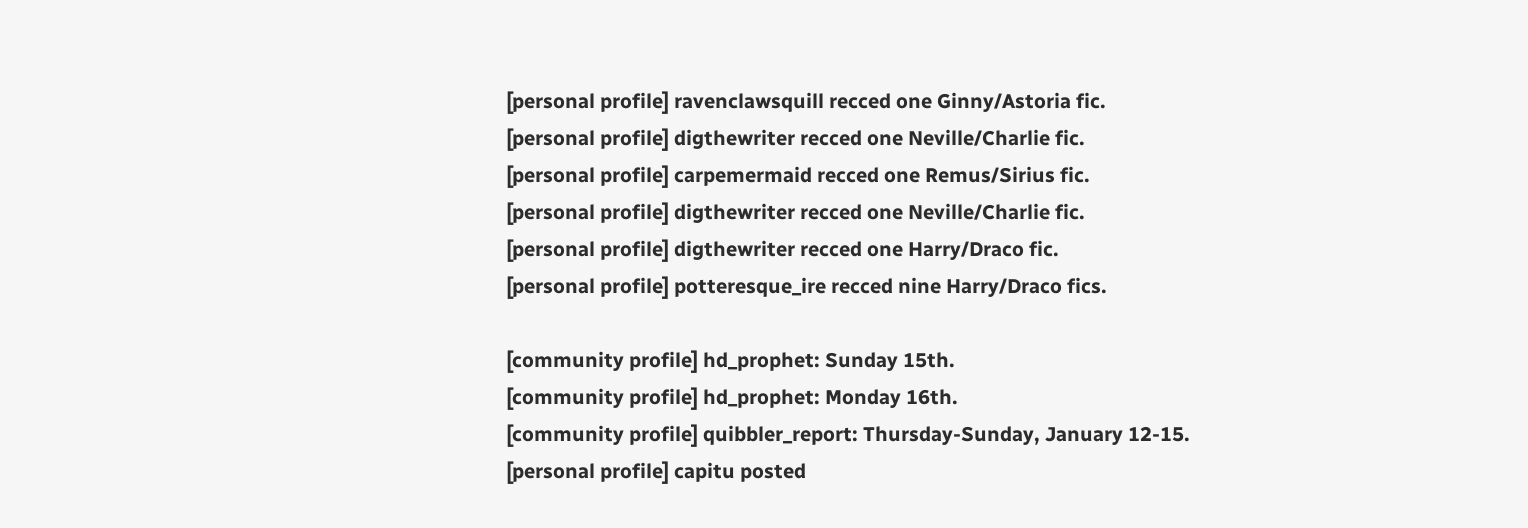[personal profile] ravenclawsquill recced one Ginny/Astoria fic.
[personal profile] digthewriter recced one Neville/Charlie fic.
[personal profile] carpemermaid recced one Remus/Sirius fic.
[personal profile] digthewriter recced one Neville/Charlie fic.
[personal profile] digthewriter recced one Harry/Draco fic.
[personal profile] potteresque_ire recced nine Harry/Draco fics.

[community profile] hd_prophet: Sunday 15th.
[community profile] hd_prophet: Monday 16th.
[community profile] quibbler_report: Thursday-Sunday, January 12-15.
[personal profile] capitu posted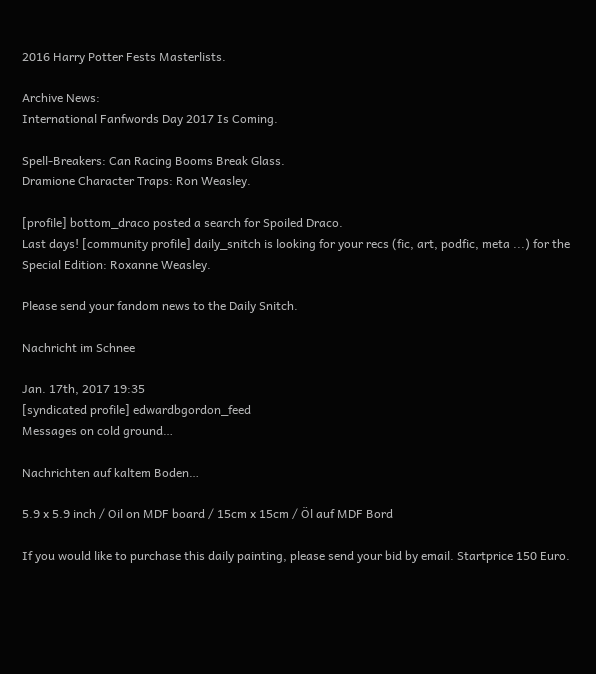2016 Harry Potter Fests Masterlists.

Archive News:
International Fanfwords Day 2017 Is Coming.

Spell-Breakers: Can Racing Booms Break Glass.
Dramione Character Traps: Ron Weasley.

[profile] bottom_draco posted a search for Spoiled Draco.
Last days! [community profile] daily_snitch is looking for your recs (fic, art, podfic, meta ...) for the Special Edition: Roxanne Weasley.

Please send your fandom news to the Daily Snitch.

Nachricht im Schnee

Jan. 17th, 2017 19:35
[syndicated profile] edwardbgordon_feed
Messages on cold ground…

Nachrichten auf kaltem Boden…

5.9 x 5.9 inch / Oil on MDF board / 15cm x 15cm / Öl auf MDF Bord

If you would like to purchase this daily painting, please send your bid by email. Startprice 150 Euro.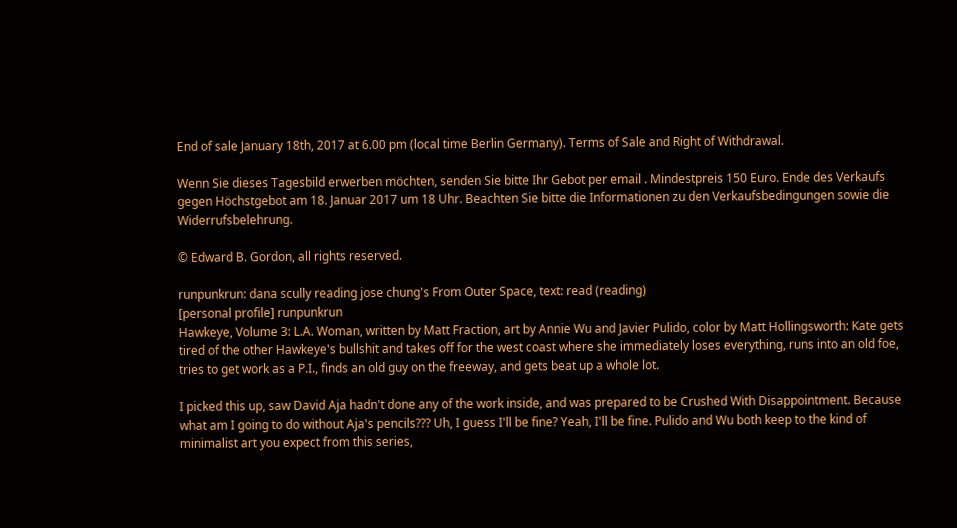End of sale January 18th, 2017 at 6.00 pm (local time Berlin Germany). Terms of Sale and Right of Withdrawal.

Wenn Sie dieses Tagesbild erwerben möchten, senden Sie bitte Ihr Gebot per email . Mindestpreis 150 Euro. Ende des Verkaufs gegen Höchstgebot am 18. Januar 2017 um 18 Uhr. Beachten Sie bitte die Informationen zu den Verkaufsbedingungen sowie die Widerrufsbelehrung.

© Edward B. Gordon, all rights reserved.

runpunkrun: dana scully reading jose chung's From Outer Space, text: read (reading)
[personal profile] runpunkrun
Hawkeye, Volume 3: L.A. Woman, written by Matt Fraction, art by Annie Wu and Javier Pulido, color by Matt Hollingsworth: Kate gets tired of the other Hawkeye's bullshit and takes off for the west coast where she immediately loses everything, runs into an old foe, tries to get work as a P.I., finds an old guy on the freeway, and gets beat up a whole lot.

I picked this up, saw David Aja hadn't done any of the work inside, and was prepared to be Crushed With Disappointment. Because what am I going to do without Aja's pencils??? Uh, I guess I'll be fine? Yeah, I'll be fine. Pulido and Wu both keep to the kind of minimalist art you expect from this series,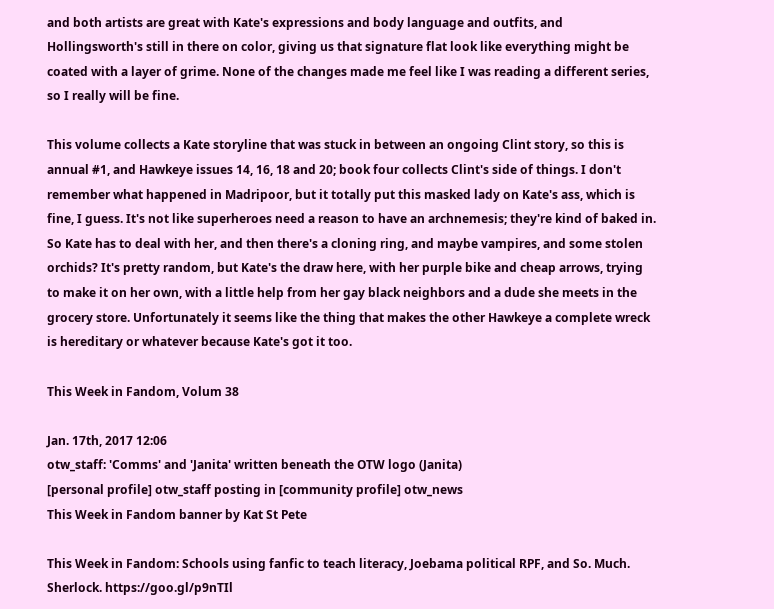and both artists are great with Kate's expressions and body language and outfits, and Hollingsworth's still in there on color, giving us that signature flat look like everything might be coated with a layer of grime. None of the changes made me feel like I was reading a different series, so I really will be fine.

This volume collects a Kate storyline that was stuck in between an ongoing Clint story, so this is annual #1, and Hawkeye issues 14, 16, 18 and 20; book four collects Clint's side of things. I don't remember what happened in Madripoor, but it totally put this masked lady on Kate's ass, which is fine, I guess. It's not like superheroes need a reason to have an archnemesis; they're kind of baked in. So Kate has to deal with her, and then there's a cloning ring, and maybe vampires, and some stolen orchids? It's pretty random, but Kate's the draw here, with her purple bike and cheap arrows, trying to make it on her own, with a little help from her gay black neighbors and a dude she meets in the grocery store. Unfortunately it seems like the thing that makes the other Hawkeye a complete wreck is hereditary or whatever because Kate's got it too.

This Week in Fandom, Volum 38

Jan. 17th, 2017 12:06
otw_staff: 'Comms' and 'Janita' written beneath the OTW logo (Janita)
[personal profile] otw_staff posting in [community profile] otw_news
This Week in Fandom banner by Kat St Pete

This Week in Fandom: Schools using fanfic to teach literacy, Joebama political RPF, and So. Much. Sherlock. https://goo.gl/p9nTIl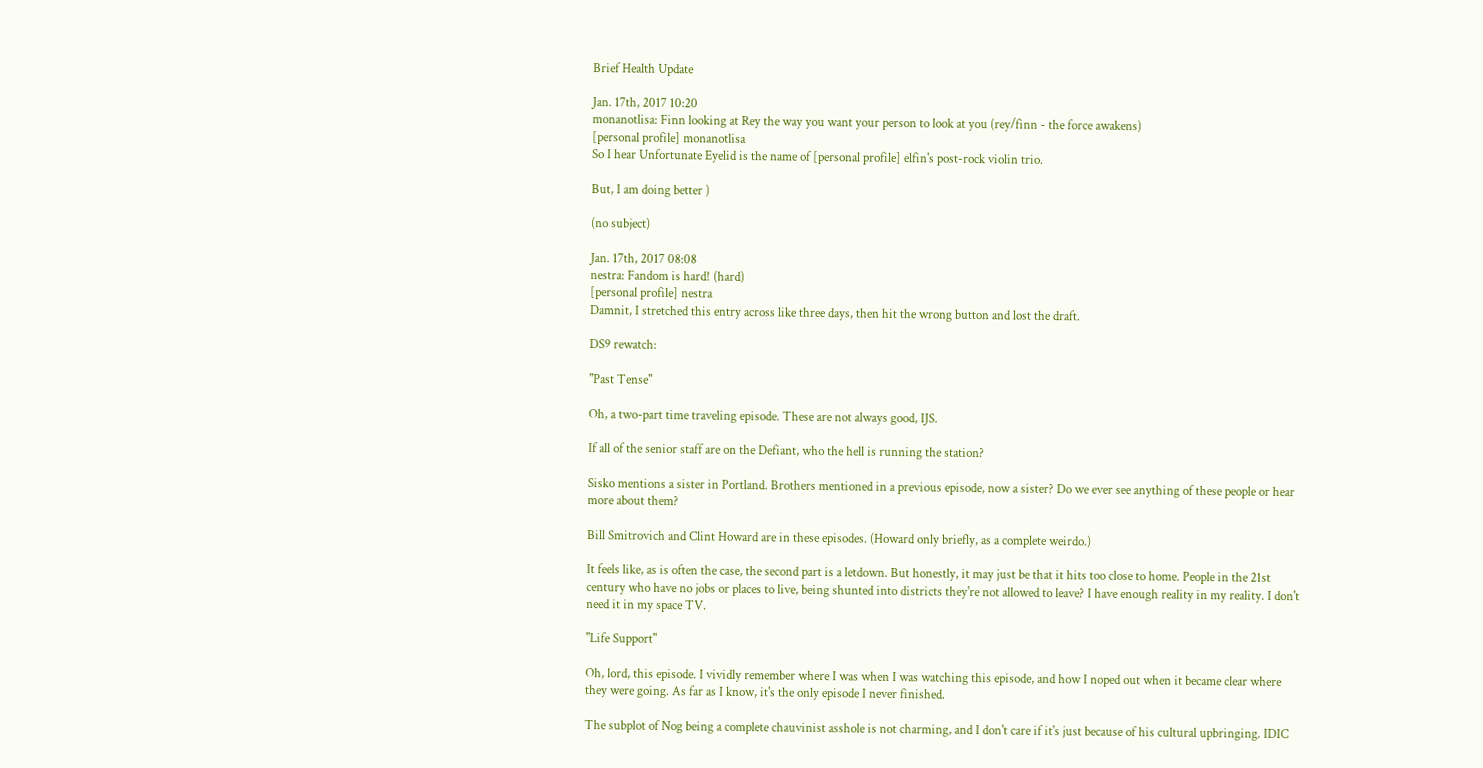Brief Health Update

Jan. 17th, 2017 10:20
monanotlisa: Finn looking at Rey the way you want your person to look at you (rey/finn - the force awakens)
[personal profile] monanotlisa
So I hear Unfortunate Eyelid is the name of [personal profile] elfin's post-rock violin trio.

But, I am doing better )

(no subject)

Jan. 17th, 2017 08:08
nestra: Fandom is hard! (hard)
[personal profile] nestra
Damnit, I stretched this entry across like three days, then hit the wrong button and lost the draft.

DS9 rewatch:

"Past Tense"

Oh, a two-part time traveling episode. These are not always good, IJS.

If all of the senior staff are on the Defiant, who the hell is running the station?

Sisko mentions a sister in Portland. Brothers mentioned in a previous episode, now a sister? Do we ever see anything of these people or hear more about them?

Bill Smitrovich and Clint Howard are in these episodes. (Howard only briefly, as a complete weirdo.)

It feels like, as is often the case, the second part is a letdown. But honestly, it may just be that it hits too close to home. People in the 21st century who have no jobs or places to live, being shunted into districts they're not allowed to leave? I have enough reality in my reality. I don't need it in my space TV.

"Life Support"

Oh, lord, this episode. I vividly remember where I was when I was watching this episode, and how I noped out when it became clear where they were going. As far as I know, it's the only episode I never finished.

The subplot of Nog being a complete chauvinist asshole is not charming, and I don't care if it's just because of his cultural upbringing. IDIC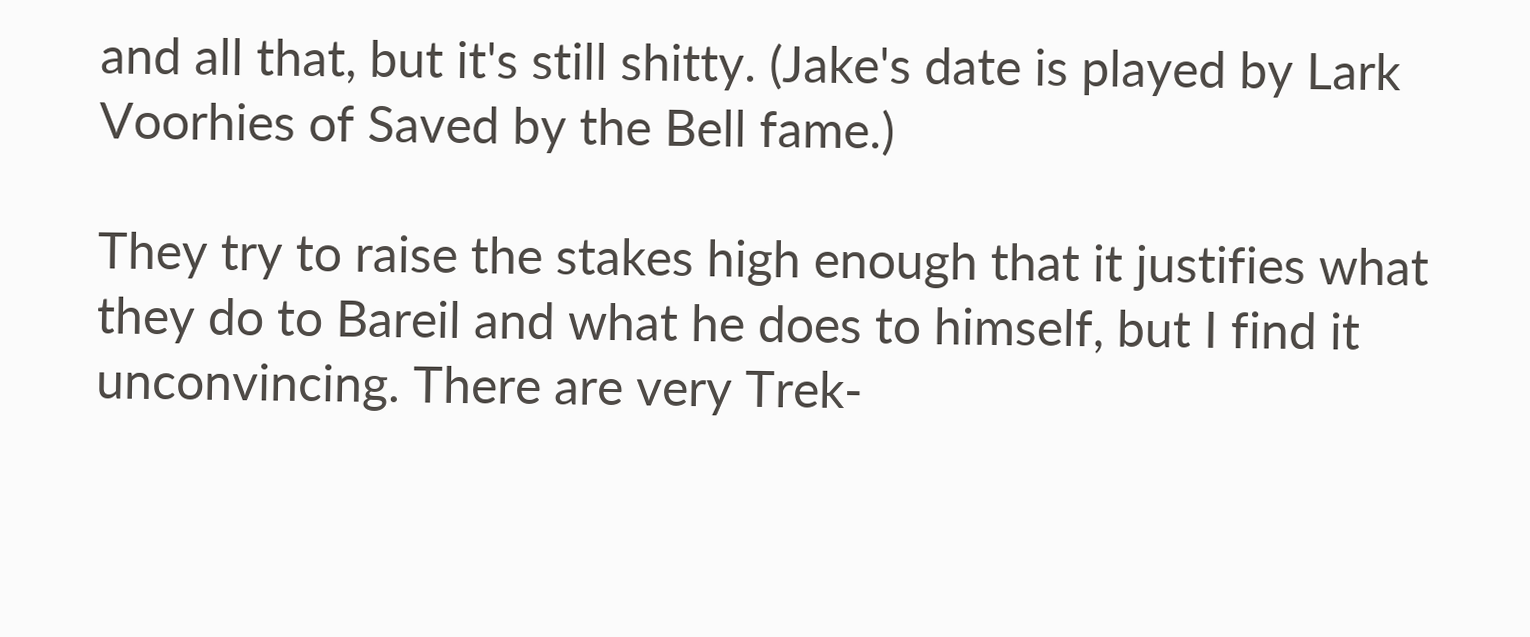and all that, but it's still shitty. (Jake's date is played by Lark Voorhies of Saved by the Bell fame.)

They try to raise the stakes high enough that it justifies what they do to Bareil and what he does to himself, but I find it unconvincing. There are very Trek-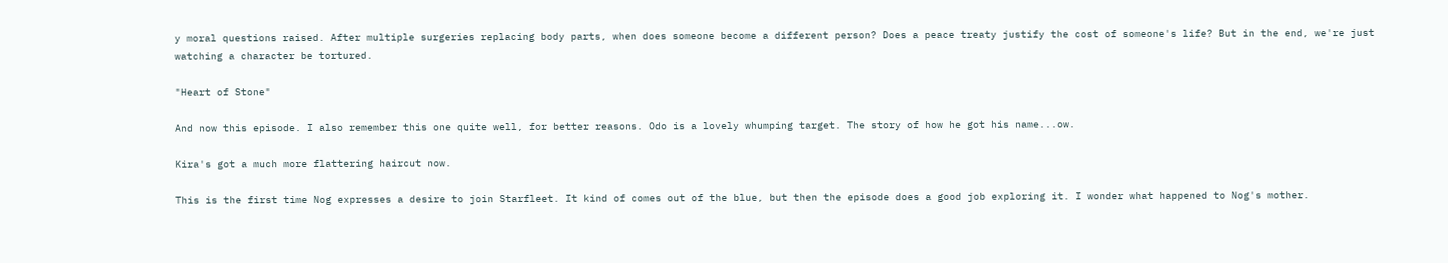y moral questions raised. After multiple surgeries replacing body parts, when does someone become a different person? Does a peace treaty justify the cost of someone's life? But in the end, we're just watching a character be tortured.

"Heart of Stone"

And now this episode. I also remember this one quite well, for better reasons. Odo is a lovely whumping target. The story of how he got his name...ow.

Kira's got a much more flattering haircut now.

This is the first time Nog expresses a desire to join Starfleet. It kind of comes out of the blue, but then the episode does a good job exploring it. I wonder what happened to Nog's mother.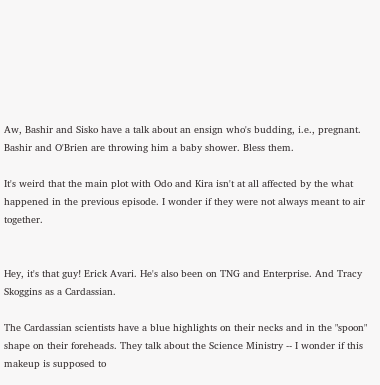Aw, Bashir and Sisko have a talk about an ensign who's budding, i.e., pregnant. Bashir and O'Brien are throwing him a baby shower. Bless them.

It's weird that the main plot with Odo and Kira isn't at all affected by the what happened in the previous episode. I wonder if they were not always meant to air together.


Hey, it's that guy! Erick Avari. He's also been on TNG and Enterprise. And Tracy Skoggins as a Cardassian.

The Cardassian scientists have a blue highlights on their necks and in the "spoon" shape on their foreheads. They talk about the Science Ministry -- I wonder if this makeup is supposed to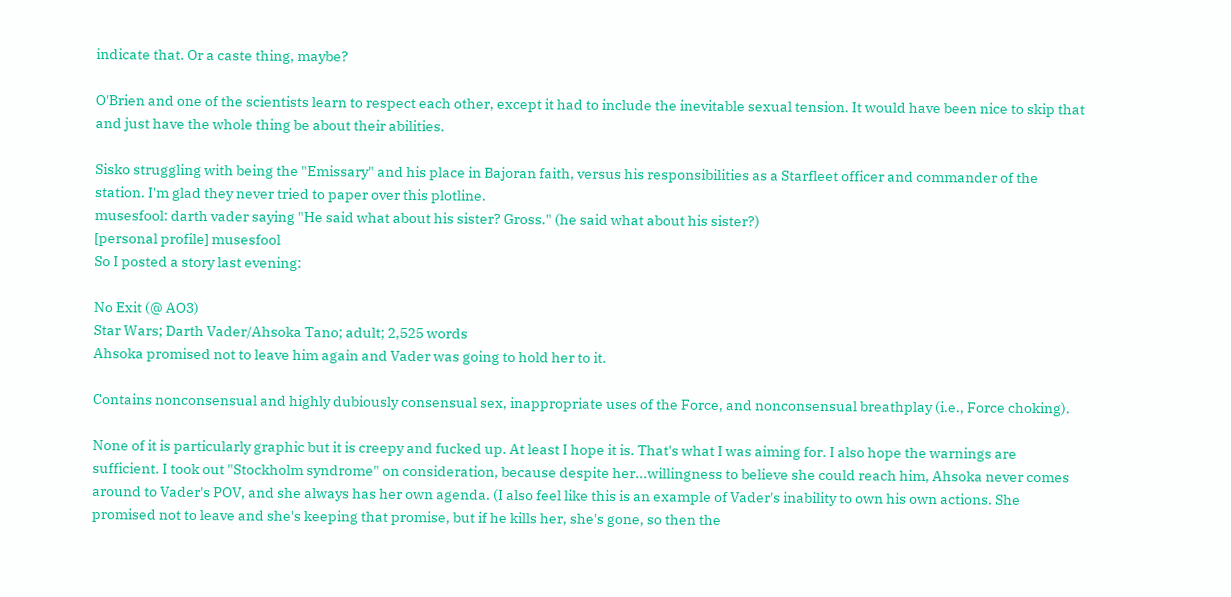indicate that. Or a caste thing, maybe?

O'Brien and one of the scientists learn to respect each other, except it had to include the inevitable sexual tension. It would have been nice to skip that and just have the whole thing be about their abilities.

Sisko struggling with being the "Emissary" and his place in Bajoran faith, versus his responsibilities as a Starfleet officer and commander of the station. I'm glad they never tried to paper over this plotline.
musesfool: darth vader saying "He said what about his sister? Gross." (he said what about his sister?)
[personal profile] musesfool
So I posted a story last evening:

No Exit (@ AO3)
Star Wars; Darth Vader/Ahsoka Tano; adult; 2,525 words
Ahsoka promised not to leave him again and Vader was going to hold her to it.

Contains nonconsensual and highly dubiously consensual sex, inappropriate uses of the Force, and nonconsensual breathplay (i.e., Force choking).

None of it is particularly graphic but it is creepy and fucked up. At least I hope it is. That's what I was aiming for. I also hope the warnings are sufficient. I took out "Stockholm syndrome" on consideration, because despite her...willingness to believe she could reach him, Ahsoka never comes around to Vader's POV, and she always has her own agenda. (I also feel like this is an example of Vader's inability to own his own actions. She promised not to leave and she's keeping that promise, but if he kills her, she's gone, so then the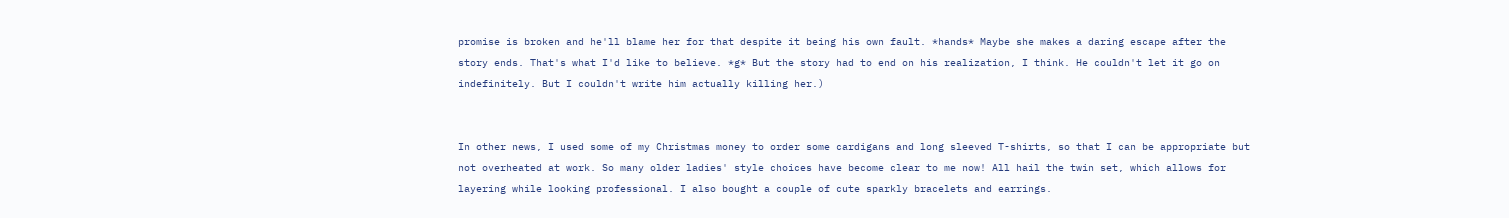promise is broken and he'll blame her for that despite it being his own fault. *hands* Maybe she makes a daring escape after the story ends. That's what I'd like to believe. *g* But the story had to end on his realization, I think. He couldn't let it go on indefinitely. But I couldn't write him actually killing her.)


In other news, I used some of my Christmas money to order some cardigans and long sleeved T-shirts, so that I can be appropriate but not overheated at work. So many older ladies' style choices have become clear to me now! All hail the twin set, which allows for layering while looking professional. I also bought a couple of cute sparkly bracelets and earrings.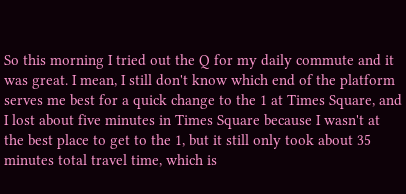So this morning I tried out the Q for my daily commute and it was great. I mean, I still don't know which end of the platform serves me best for a quick change to the 1 at Times Square, and I lost about five minutes in Times Square because I wasn't at the best place to get to the 1, but it still only took about 35 minutes total travel time, which is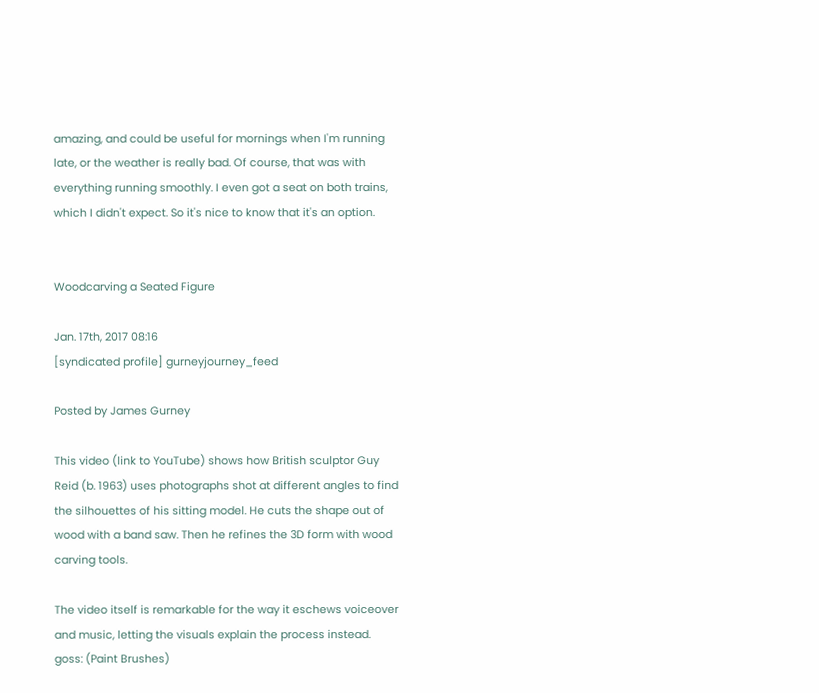amazing, and could be useful for mornings when I'm running late, or the weather is really bad. Of course, that was with everything running smoothly. I even got a seat on both trains, which I didn't expect. So it's nice to know that it's an option.


Woodcarving a Seated Figure

Jan. 17th, 2017 08:16
[syndicated profile] gurneyjourney_feed

Posted by James Gurney

This video (link to YouTube) shows how British sculptor Guy Reid (b. 1963) uses photographs shot at different angles to find the silhouettes of his sitting model. He cuts the shape out of wood with a band saw. Then he refines the 3D form with wood carving tools.

The video itself is remarkable for the way it eschews voiceover and music, letting the visuals explain the process instead.
goss: (Paint Brushes)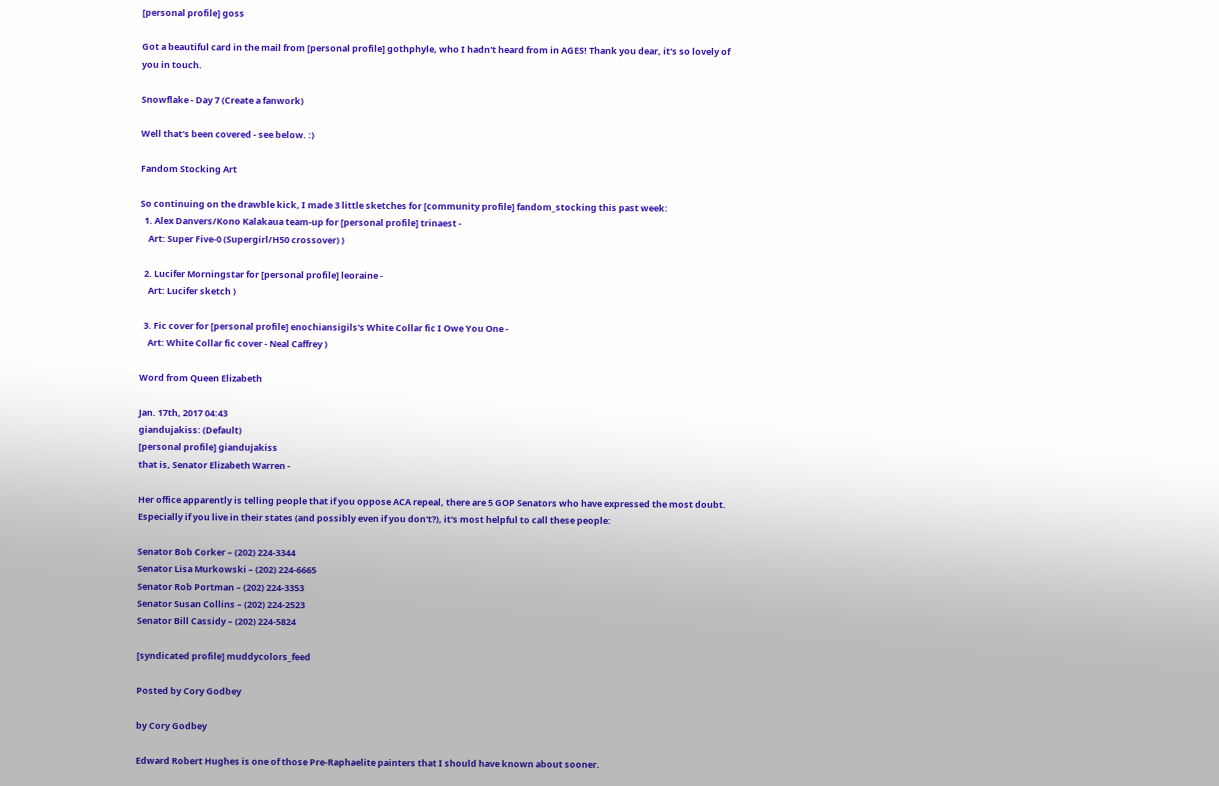[personal profile] goss

Got a beautiful card in the mail from [personal profile] gothphyle, who I hadn't heard from in AGES! Thank you dear, it's so lovely of you in touch.

Snowflake - Day 7 (Create a fanwork)

Well that's been covered - see below. :)

Fandom Stocking Art

So continuing on the drawble kick, I made 3 little sketches for [community profile] fandom_stocking this past week:
  1. Alex Danvers/Kono Kalakaua team-up for [personal profile] trinaest -
    Art: Super Five-0 (Supergirl/H50 crossover) )

  2. Lucifer Morningstar for [personal profile] leoraine -
    Art: Lucifer sketch )

  3. Fic cover for [personal profile] enochiansigils's White Collar fic I Owe You One -
    Art: White Collar fic cover - Neal Caffrey )

Word from Queen Elizabeth

Jan. 17th, 2017 04:43
giandujakiss: (Default)
[personal profile] giandujakiss
that is, Senator Elizabeth Warren -

Her office apparently is telling people that if you oppose ACA repeal, there are 5 GOP Senators who have expressed the most doubt. Especially if you live in their states (and possibly even if you don't?), it's most helpful to call these people:

Senator Bob Corker – (202) 224-3344
Senator Lisa Murkowski – (202) 224-6665
Senator Rob Portman – (202) 224-3353
Senator Susan Collins – (202) 224-2523
Senator Bill Cassidy – (202) 224-5824

[syndicated profile] muddycolors_feed

Posted by Cory Godbey

by Cory Godbey

Edward Robert Hughes is one of those Pre-Raphaelite painters that I should have known about sooner.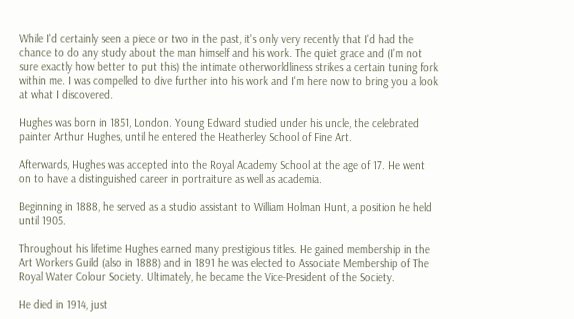While I'd certainly seen a piece or two in the past, it's only very recently that I'd had the chance to do any study about the man himself and his work. The quiet grace and (I'm not sure exactly how better to put this) the intimate otherworldliness strikes a certain tuning fork within me. I was compelled to dive further into his work and I'm here now to bring you a look at what I discovered.

Hughes was born in 1851, London. Young Edward studied under his uncle, the celebrated painter Arthur Hughes, until he entered the Heatherley School of Fine Art.

Afterwards, Hughes was accepted into the Royal Academy School at the age of 17. He went on to have a distinguished career in portraiture as well as academia.

Beginning in 1888, he served as a studio assistant to William Holman Hunt, a position he held until 1905.

Throughout his lifetime Hughes earned many prestigious titles. He gained membership in the Art Workers Guild (also in 1888) and in 1891 he was elected to Associate Membership of The Royal Water Colour Society. Ultimately, he became the Vice-President of the Society.

He died in 1914, just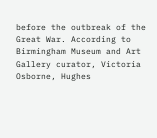before the outbreak of the Great War. According to Birmingham Museum and Art Gallery curator, Victoria Osborne, Hughes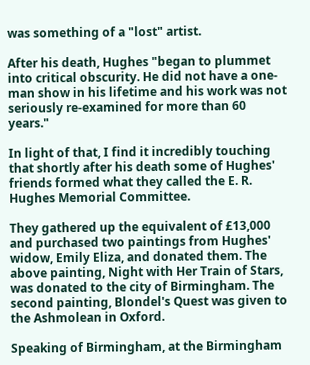was something of a "lost" artist.

After his death, Hughes "began to plummet into critical obscurity. He did not have a one-man show in his lifetime and his work was not seriously re-examined for more than 60 years."

In light of that, I find it incredibly touching that shortly after his death some of Hughes' friends formed what they called the E. R. Hughes Memorial Committee.

They gathered up the equivalent of £13,000 and purchased two paintings from Hughes' widow, Emily Eliza, and donated them. The above painting, Night with Her Train of Stars, was donated to the city of Birmingham. The second painting, Blondel's Quest was given to the Ashmolean in Oxford.

Speaking of Birmingham, at the Birmingham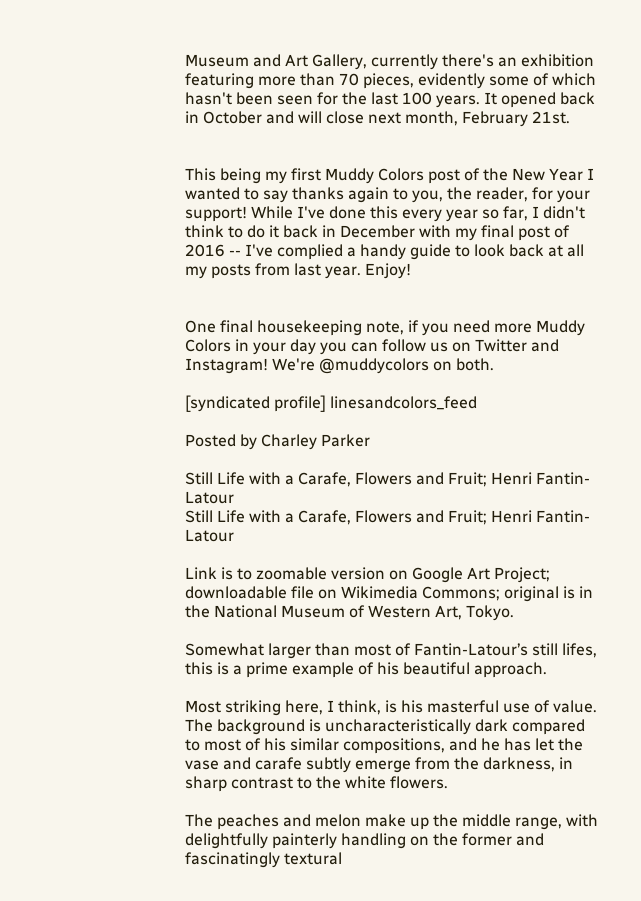Museum and Art Gallery, currently there's an exhibition featuring more than 70 pieces, evidently some of which hasn't been seen for the last 100 years. It opened back in October and will close next month, February 21st.


This being my first Muddy Colors post of the New Year I wanted to say thanks again to you, the reader, for your support! While I've done this every year so far, I didn't think to do it back in December with my final post of 2016 -- I've complied a handy guide to look back at all my posts from last year. Enjoy!


One final housekeeping note, if you need more Muddy Colors in your day you can follow us on Twitter and Instagram! We're @muddycolors on both.

[syndicated profile] linesandcolors_feed

Posted by Charley Parker

Still Life with a Carafe, Flowers and Fruit; Henri Fantin-Latour
Still Life with a Carafe, Flowers and Fruit; Henri Fantin-Latour

Link is to zoomable version on Google Art Project; downloadable file on Wikimedia Commons; original is in the National Museum of Western Art, Tokyo.

Somewhat larger than most of Fantin-Latour’s still lifes, this is a prime example of his beautiful approach.

Most striking here, I think, is his masterful use of value. The background is uncharacteristically dark compared to most of his similar compositions, and he has let the vase and carafe subtly emerge from the darkness, in sharp contrast to the white flowers.

The peaches and melon make up the middle range, with delightfully painterly handling on the former and fascinatingly textural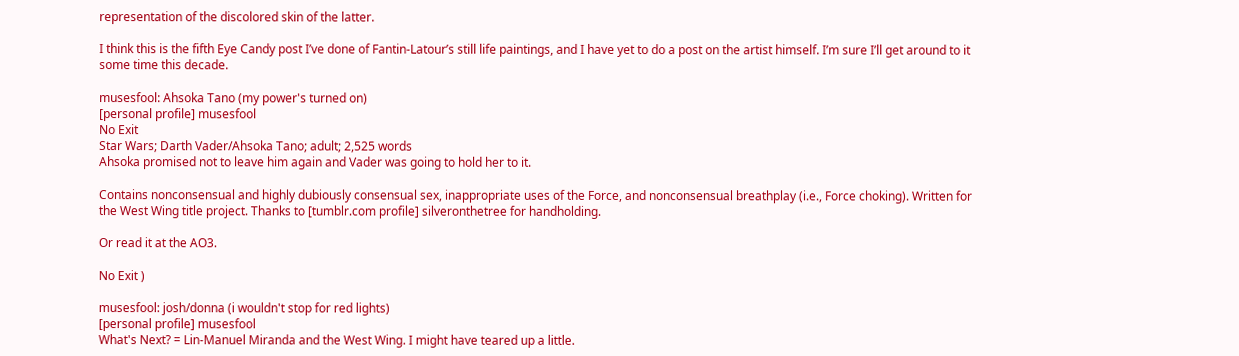representation of the discolored skin of the latter.

I think this is the fifth Eye Candy post I’ve done of Fantin-Latour’s still life paintings, and I have yet to do a post on the artist himself. I’m sure I’ll get around to it some time this decade.

musesfool: Ahsoka Tano (my power's turned on)
[personal profile] musesfool
No Exit
Star Wars; Darth Vader/Ahsoka Tano; adult; 2,525 words
Ahsoka promised not to leave him again and Vader was going to hold her to it.

Contains nonconsensual and highly dubiously consensual sex, inappropriate uses of the Force, and nonconsensual breathplay (i.e., Force choking). Written for the West Wing title project. Thanks to [tumblr.com profile] silveronthetree for handholding.

Or read it at the AO3.

No Exit )

musesfool: josh/donna (i wouldn't stop for red lights)
[personal profile] musesfool
What's Next? = Lin-Manuel Miranda and the West Wing. I might have teared up a little.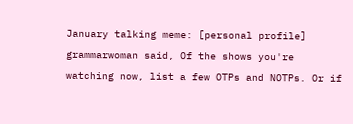January talking meme: [personal profile] grammarwoman said, Of the shows you're watching now, list a few OTPs and NOTPs. Or if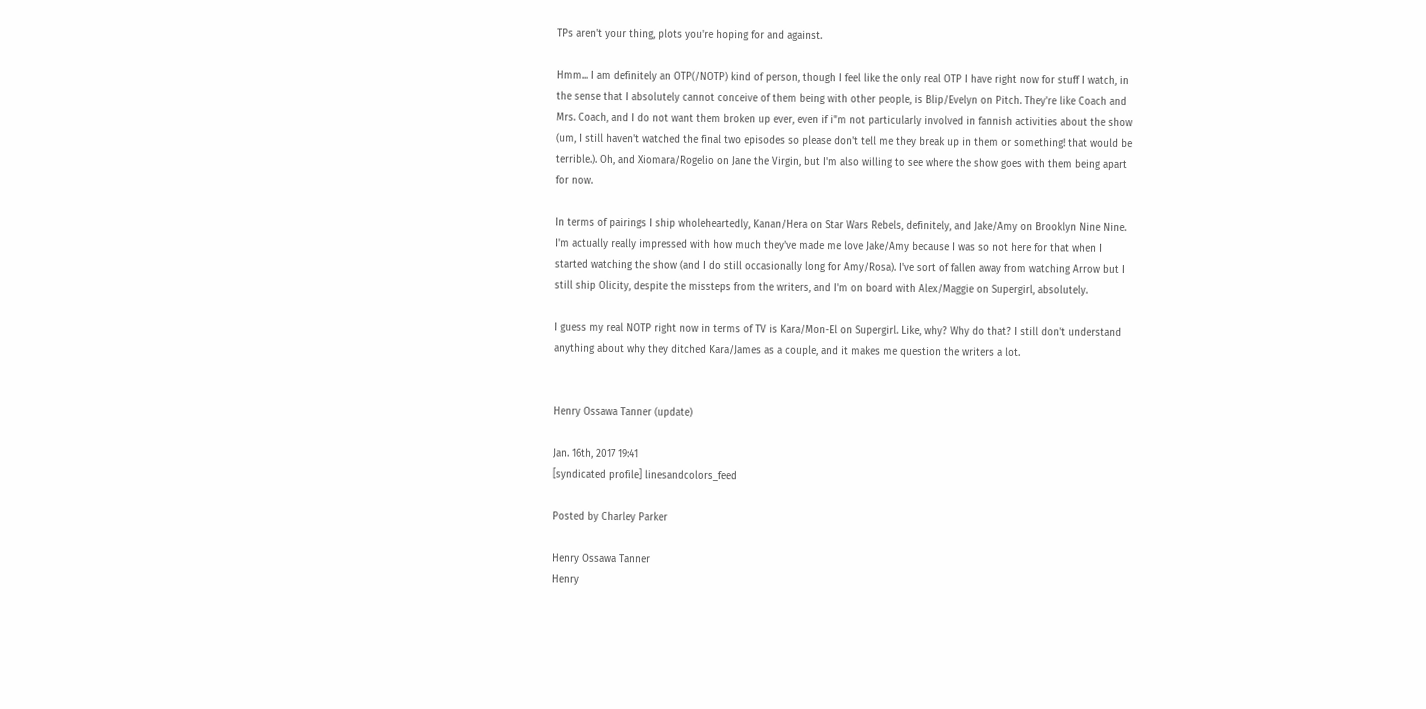TPs aren't your thing, plots you're hoping for and against.

Hmm... I am definitely an OTP(/NOTP) kind of person, though I feel like the only real OTP I have right now for stuff I watch, in the sense that I absolutely cannot conceive of them being with other people, is Blip/Evelyn on Pitch. They're like Coach and Mrs. Coach, and I do not want them broken up ever, even if i"m not particularly involved in fannish activities about the show (um, I still haven't watched the final two episodes so please don't tell me they break up in them or something! that would be terrible.). Oh, and Xiomara/Rogelio on Jane the Virgin, but I'm also willing to see where the show goes with them being apart for now.

In terms of pairings I ship wholeheartedly, Kanan/Hera on Star Wars Rebels, definitely, and Jake/Amy on Brooklyn Nine Nine. I'm actually really impressed with how much they've made me love Jake/Amy because I was so not here for that when I started watching the show (and I do still occasionally long for Amy/Rosa). I've sort of fallen away from watching Arrow but I still ship Olicity, despite the missteps from the writers, and I'm on board with Alex/Maggie on Supergirl, absolutely.

I guess my real NOTP right now in terms of TV is Kara/Mon-El on Supergirl. Like, why? Why do that? I still don't understand anything about why they ditched Kara/James as a couple, and it makes me question the writers a lot.


Henry Ossawa Tanner (update)

Jan. 16th, 2017 19:41
[syndicated profile] linesandcolors_feed

Posted by Charley Parker

Henry Ossawa Tanner
Henry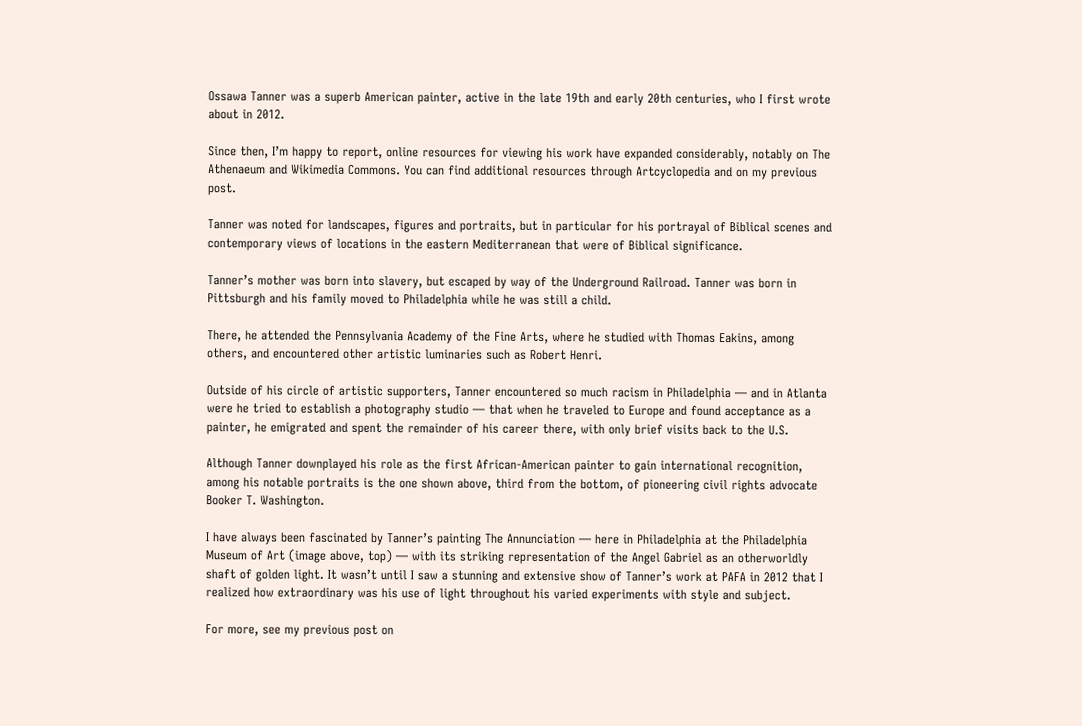Ossawa Tanner was a superb American painter, active in the late 19th and early 20th centuries, who I first wrote about in 2012.

Since then, I’m happy to report, online resources for viewing his work have expanded considerably, notably on The Athenaeum and Wikimedia Commons. You can find additional resources through Artcyclopedia and on my previous post.

Tanner was noted for landscapes, figures and portraits, but in particular for his portrayal of Biblical scenes and contemporary views of locations in the eastern Mediterranean that were of Biblical significance.

Tanner’s mother was born into slavery, but escaped by way of the Underground Railroad. Tanner was born in Pittsburgh and his family moved to Philadelphia while he was still a child.

There, he attended the Pennsylvania Academy of the Fine Arts, where he studied with Thomas Eakins, among others, and encountered other artistic luminaries such as Robert Henri.

Outside of his circle of artistic supporters, Tanner encountered so much racism in Philadelphia — and in Atlanta were he tried to establish a photography studio — that when he traveled to Europe and found acceptance as a painter, he emigrated and spent the remainder of his career there, with only brief visits back to the U.S.

Although Tanner downplayed his role as the first African-American painter to gain international recognition, among his notable portraits is the one shown above, third from the bottom, of pioneering civil rights advocate Booker T. Washington.

I have always been fascinated by Tanner’s painting The Annunciation — here in Philadelphia at the Philadelphia Museum of Art (image above, top) — with its striking representation of the Angel Gabriel as an otherworldly shaft of golden light. It wasn’t until I saw a stunning and extensive show of Tanner’s work at PAFA in 2012 that I realized how extraordinary was his use of light throughout his varied experiments with style and subject.

For more, see my previous post on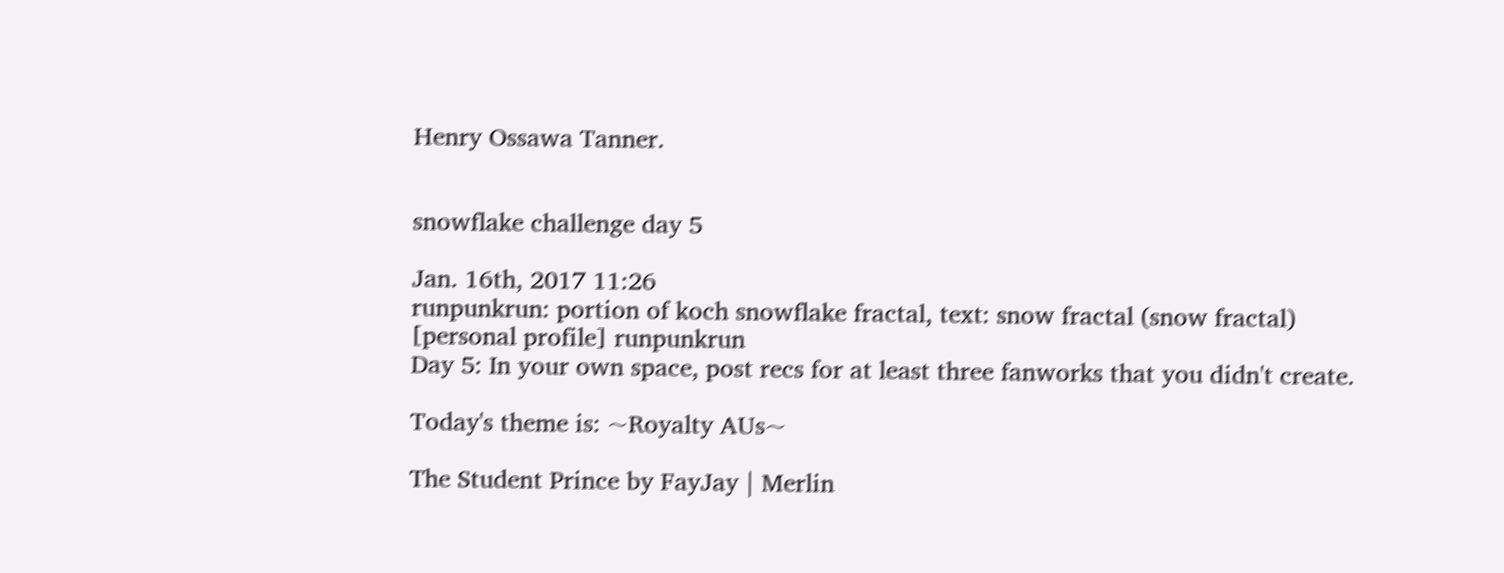Henry Ossawa Tanner.


snowflake challenge day 5

Jan. 16th, 2017 11:26
runpunkrun: portion of koch snowflake fractal, text: snow fractal (snow fractal)
[personal profile] runpunkrun
Day 5: In your own space, post recs for at least three fanworks that you didn't create.

Today's theme is: ~Royalty AUs~

The Student Prince by FayJay | Merlin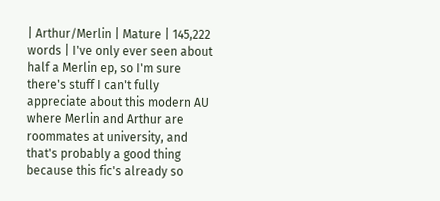| Arthur/Merlin | Mature | 145,222 words | I've only ever seen about half a Merlin ep, so I'm sure there's stuff I can't fully appreciate about this modern AU where Merlin and Arthur are roommates at university, and that's probably a good thing because this fic's already so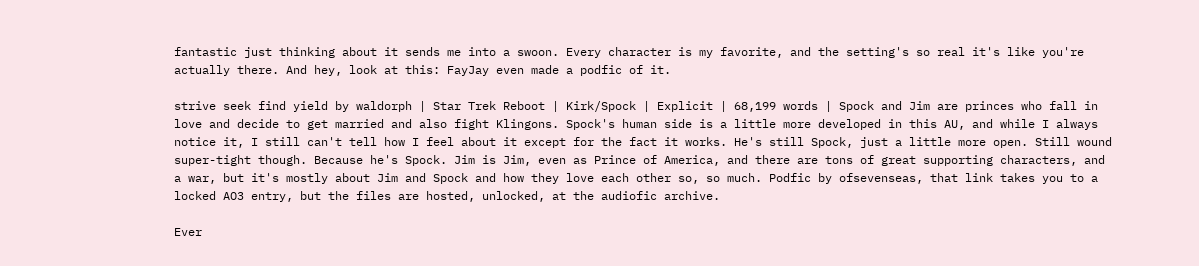fantastic just thinking about it sends me into a swoon. Every character is my favorite, and the setting's so real it's like you're actually there. And hey, look at this: FayJay even made a podfic of it.

strive seek find yield by waldorph | Star Trek Reboot | Kirk/Spock | Explicit | 68,199 words | Spock and Jim are princes who fall in love and decide to get married and also fight Klingons. Spock's human side is a little more developed in this AU, and while I always notice it, I still can't tell how I feel about it except for the fact it works. He's still Spock, just a little more open. Still wound super-tight though. Because he's Spock. Jim is Jim, even as Prince of America, and there are tons of great supporting characters, and a war, but it's mostly about Jim and Spock and how they love each other so, so much. Podfic by ofsevenseas, that link takes you to a locked AO3 entry, but the files are hosted, unlocked, at the audiofic archive.

Ever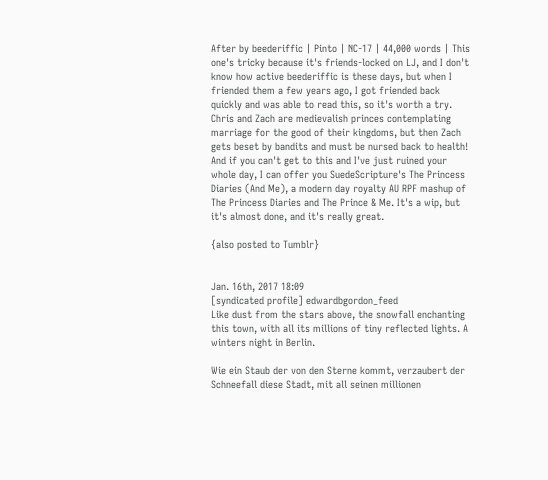After by beederiffic | Pinto | NC-17 | 44,000 words | This one's tricky because it's friends-locked on LJ, and I don't know how active beederiffic is these days, but when I friended them a few years ago, I got friended back quickly and was able to read this, so it's worth a try. Chris and Zach are medievalish princes contemplating marriage for the good of their kingdoms, but then Zach gets beset by bandits and must be nursed back to health! And if you can't get to this and I've just ruined your whole day, I can offer you SuedeScripture's The Princess Diaries (And Me), a modern day royalty AU RPF mashup of The Princess Diaries and The Prince & Me. It's a wip, but it's almost done, and it's really great.

{also posted to Tumblr}


Jan. 16th, 2017 18:09
[syndicated profile] edwardbgordon_feed
Like dust from the stars above, the snowfall enchanting this town, with all its millions of tiny reflected lights. A winters night in Berlin.

Wie ein Staub der von den Sterne kommt, verzaubert der Schneefall diese Stadt, mit all seinen millionen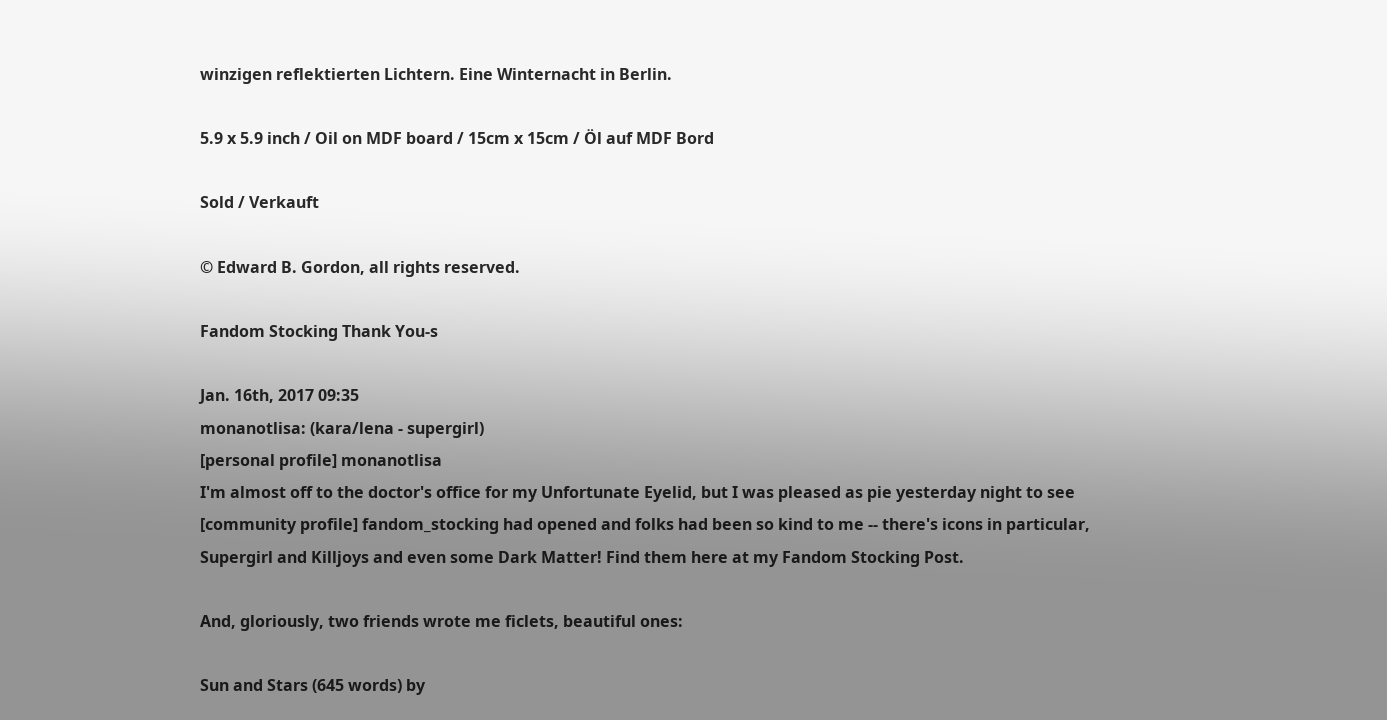winzigen reflektierten Lichtern. Eine Winternacht in Berlin.

5.9 x 5.9 inch / Oil on MDF board / 15cm x 15cm / Öl auf MDF Bord

Sold / Verkauft

© Edward B. Gordon, all rights reserved.

Fandom Stocking Thank You-s

Jan. 16th, 2017 09:35
monanotlisa: (kara/lena - supergirl)
[personal profile] monanotlisa
I'm almost off to the doctor's office for my Unfortunate Eyelid, but I was pleased as pie yesterday night to see [community profile] fandom_stocking had opened and folks had been so kind to me -- there's icons in particular, Supergirl and Killjoys and even some Dark Matter! Find them here at my Fandom Stocking Post.

And, gloriously, two friends wrote me ficlets, beautiful ones:

Sun and Stars (645 words) by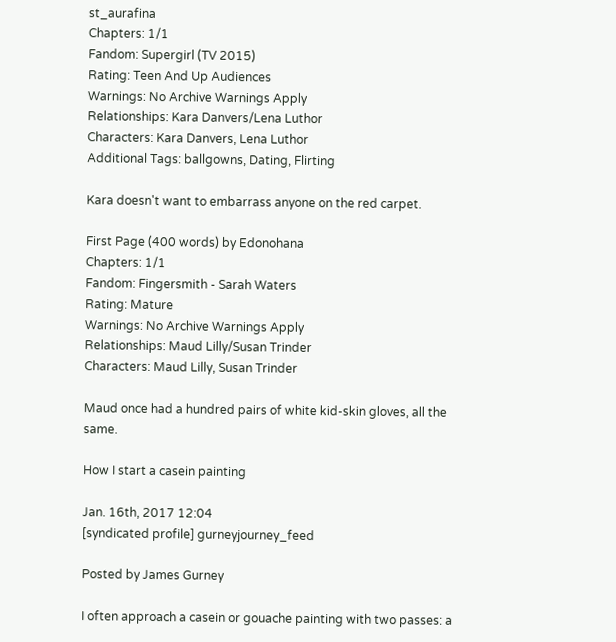st_aurafina
Chapters: 1/1
Fandom: Supergirl (TV 2015)
Rating: Teen And Up Audiences
Warnings: No Archive Warnings Apply
Relationships: Kara Danvers/Lena Luthor
Characters: Kara Danvers, Lena Luthor
Additional Tags: ballgowns, Dating, Flirting

Kara doesn't want to embarrass anyone on the red carpet.

First Page (400 words) by Edonohana
Chapters: 1/1
Fandom: Fingersmith - Sarah Waters
Rating: Mature
Warnings: No Archive Warnings Apply
Relationships: Maud Lilly/Susan Trinder
Characters: Maud Lilly, Susan Trinder

Maud once had a hundred pairs of white kid-skin gloves, all the same.

How I start a casein painting

Jan. 16th, 2017 12:04
[syndicated profile] gurneyjourney_feed

Posted by James Gurney

I often approach a casein or gouache painting with two passes: a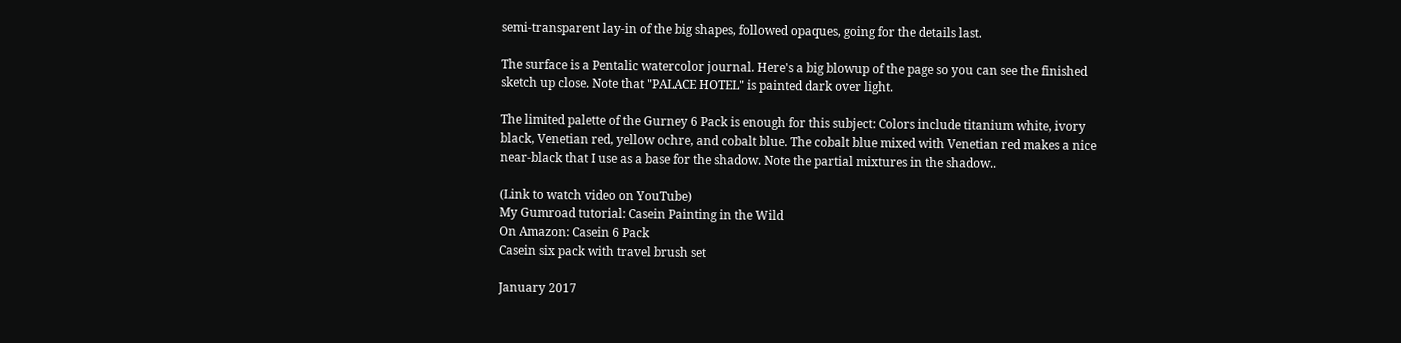semi-transparent lay-in of the big shapes, followed opaques, going for the details last.

The surface is a Pentalic watercolor journal. Here's a big blowup of the page so you can see the finished sketch up close. Note that "PALACE HOTEL" is painted dark over light.

The limited palette of the Gurney 6 Pack is enough for this subject: Colors include titanium white, ivory black, Venetian red, yellow ochre, and cobalt blue. The cobalt blue mixed with Venetian red makes a nice near-black that I use as a base for the shadow. Note the partial mixtures in the shadow..

(Link to watch video on YouTube)
My Gumroad tutorial: Casein Painting in the Wild
On Amazon: Casein 6 Pack
Casein six pack with travel brush set

January 2017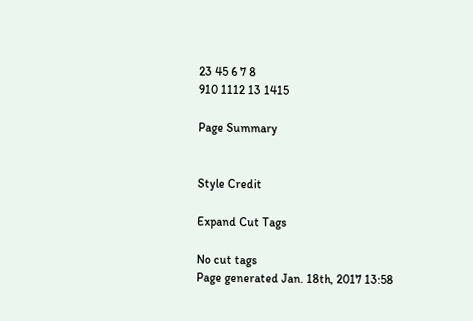23 45 6 7 8
910 1112 13 1415

Page Summary


Style Credit

Expand Cut Tags

No cut tags
Page generated Jan. 18th, 2017 13:58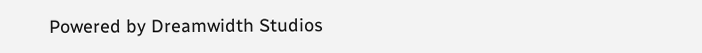Powered by Dreamwidth Studios